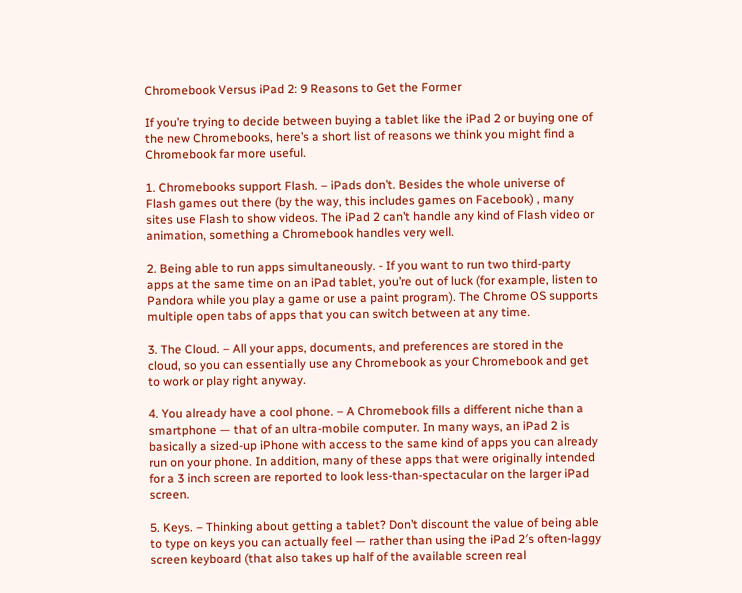Chromebook Versus iPad 2: 9 Reasons to Get the Former

If you’re trying to decide between buying a tablet like the iPad 2 or buying one of the new Chromebooks, here’s a short list of reasons we think you might find a Chromebook far more useful.

1. Chromebooks support Flash. – iPads don’t. Besides the whole universe of Flash games out there (by the way, this includes games on Facebook) , many sites use Flash to show videos. The iPad 2 can’t handle any kind of Flash video or animation, something a Chromebook handles very well.

2. Being able to run apps simultaneously. - If you want to run two third-party apps at the same time on an iPad tablet, you’re out of luck (for example, listen to Pandora while you play a game or use a paint program). The Chrome OS supports multiple open tabs of apps that you can switch between at any time.

3. The Cloud. – All your apps, documents, and preferences are stored in the cloud, so you can essentially use any Chromebook as your Chromebook and get to work or play right anyway.

4. You already have a cool phone. – A Chromebook fills a different niche than a smartphone — that of an ultra-mobile computer. In many ways, an iPad 2 is basically a sized-up iPhone with access to the same kind of apps you can already run on your phone. In addition, many of these apps that were originally intended for a 3 inch screen are reported to look less-than-spectacular on the larger iPad screen.

5. Keys. – Thinking about getting a tablet? Don’t discount the value of being able to type on keys you can actually feel — rather than using the iPad 2′s often-laggy screen keyboard (that also takes up half of the available screen real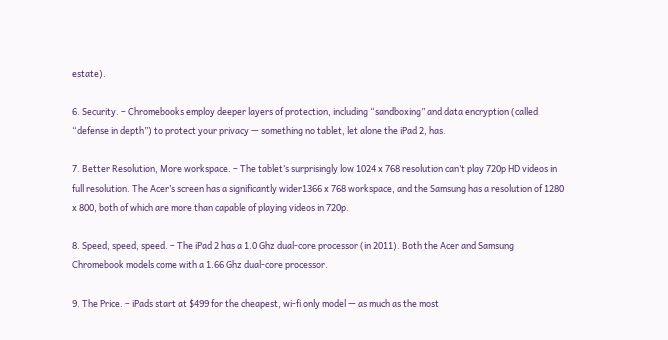estate).

6. Security. – Chromebooks employ deeper layers of protection, including “sandboxing” and data encryption (called “defense in depth”) to protect your privacy — something no tablet, let alone the iPad 2, has.

7. Better Resolution, More workspace. – The tablet’s surprisingly low 1024 x 768 resolution can’t play 720p HD videos in full resolution. The Acer’s screen has a significantly wider1366 x 768 workspace, and the Samsung has a resolution of 1280 x 800, both of which are more than capable of playing videos in 720p.

8. Speed, speed, speed. – The iPad 2 has a 1.0 Ghz dual-core processor (in 2011). Both the Acer and Samsung Chromebook models come with a 1.66 Ghz dual-core processor.

9. The Price. – iPads start at $499 for the cheapest, wi-fi only model — as much as the most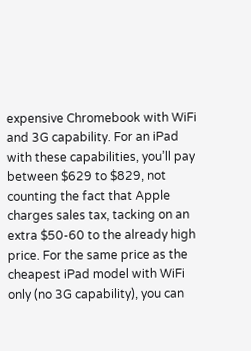expensive Chromebook with WiFi and 3G capability. For an iPad with these capabilities, you’ll pay between $629 to $829, not counting the fact that Apple charges sales tax, tacking on an extra $50-60 to the already high price. For the same price as the cheapest iPad model with WiFi only (no 3G capability), you can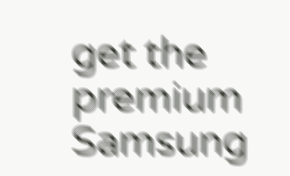get the premium Samsung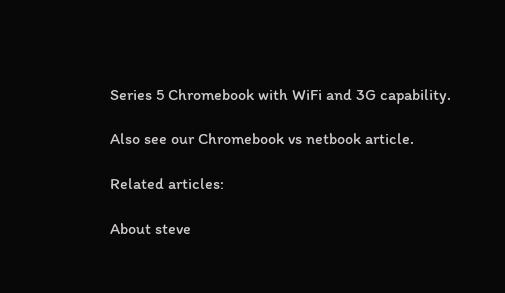Series 5 Chromebook with WiFi and 3G capability.

Also see our Chromebook vs netbook article.

Related articles:

About steve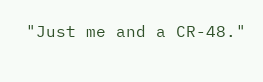"Just me and a CR-48."